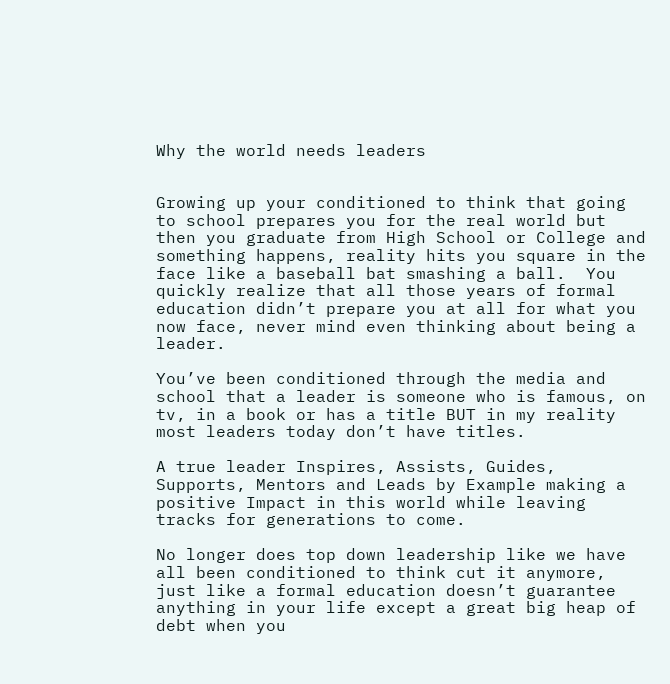Why the world needs leaders


Growing up your conditioned to think that going to school prepares you for the real world but then you graduate from High School or College and something happens, reality hits you square in the face like a baseball bat smashing a ball.  You quickly realize that all those years of formal education didn’t prepare you at all for what you now face, never mind even thinking about being a leader.

You’ve been conditioned through the media and school that a leader is someone who is famous, on tv, in a book or has a title BUT in my reality most leaders today don’t have titles.

A true leader Inspires, Assists, Guides, Supports, Mentors and Leads by Example making a positive Impact in this world while leaving tracks for generations to come.

No longer does top down leadership like we have all been conditioned to think cut it anymore, just like a formal education doesn’t guarantee anything in your life except a great big heap of debt when you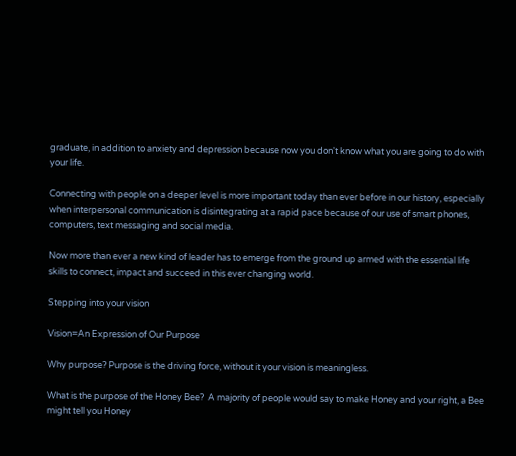graduate, in addition to anxiety and depression because now you don't know what you are going to do with your life.

Connecting with people on a deeper level is more important today than ever before in our history, especially when interpersonal communication is disintegrating at a rapid pace because of our use of smart phones, computers, text messaging and social media.

Now more than ever a new kind of leader has to emerge from the ground up armed with the essential life skills to connect, impact and succeed in this ever changing world.

Stepping into your vision

Vision=An Expression of Our Purpose

Why purpose? Purpose is the driving force, without it your vision is meaningless.

What is the purpose of the Honey Bee?  A majority of people would say to make Honey and your right, a Bee might tell you Honey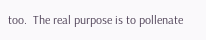too.  The real purpose is to pollenate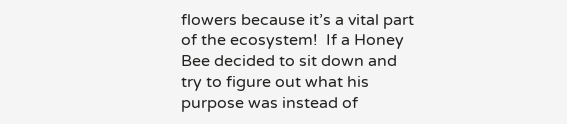flowers because it’s a vital part of the ecosystem!  If a Honey Bee decided to sit down and try to figure out what his purpose was instead of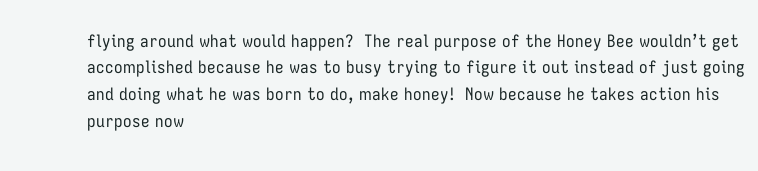flying around what would happen?  The real purpose of the Honey Bee wouldn’t get accomplished because he was to busy trying to figure it out instead of just going and doing what he was born to do, make honey!  Now because he takes action his purpose now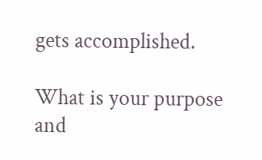gets accomplished.

What is your purpose and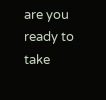are you ready to take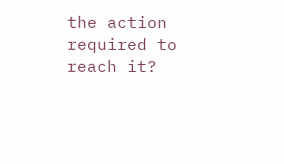the action required to reach it?